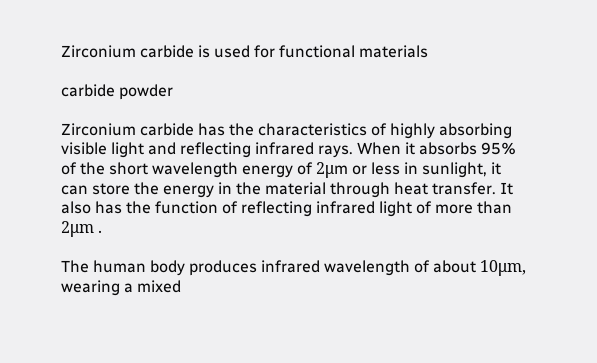Zirconium carbide is used for functional materials

carbide powder

Zirconium carbide has the characteristics of highly absorbing visible light and reflecting infrared rays. When it absorbs 95% of the short wavelength energy of 2μm or less in sunlight, it can store the energy in the material through heat transfer. It also has the function of reflecting infrared light of more than 2μm .

The human body produces infrared wavelength of about 10μm, wearing a mixed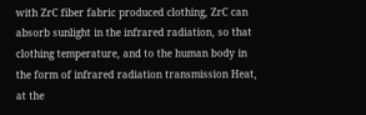with ZrC fiber fabric produced clothing, ZrC can absorb sunlight in the infrared radiation, so that clothing temperature, and to the human body in the form of infrared radiation transmission Heat, at the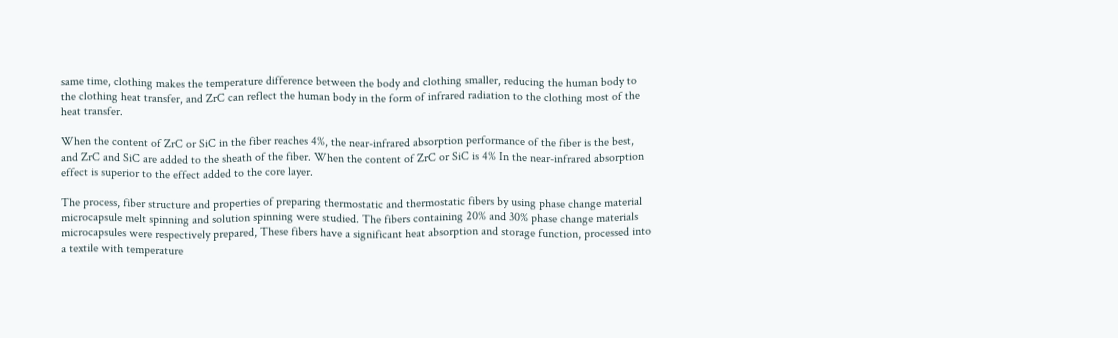same time, clothing makes the temperature difference between the body and clothing smaller, reducing the human body to the clothing heat transfer, and ZrC can reflect the human body in the form of infrared radiation to the clothing most of the heat transfer.

When the content of ZrC or SiC in the fiber reaches 4%, the near-infrared absorption performance of the fiber is the best, and ZrC and SiC are added to the sheath of the fiber. When the content of ZrC or SiC is 4% In the near-infrared absorption effect is superior to the effect added to the core layer.

The process, fiber structure and properties of preparing thermostatic and thermostatic fibers by using phase change material microcapsule melt spinning and solution spinning were studied. The fibers containing 20% and 30% phase change materials microcapsules were respectively prepared, These fibers have a significant heat absorption and storage function, processed into a textile with temperature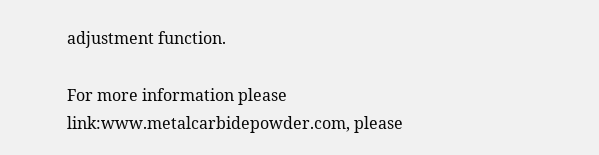adjustment function.

For more information please link:www.metalcarbidepowder.com, please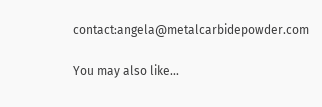contact:angela@metalcarbidepowder.com

You may also like...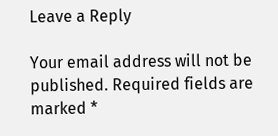Leave a Reply

Your email address will not be published. Required fields are marked *